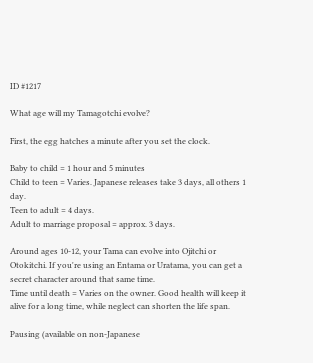ID #1217

What age will my Tamagotchi evolve?

First, the egg hatches a minute after you set the clock.

Baby to child = 1 hour and 5 minutes
Child to teen = Varies. Japanese releases take 3 days, all others 1 day.
Teen to adult = 4 days.
Adult to marriage proposal = approx. 3 days.

Around ages 10-12, your Tama can evolve into Ojitchi or Otokitchi. If you're using an Entama or Uratama, you can get a secret character around that same time.
Time until death = Varies on the owner. Good health will keep it alive for a long time, while neglect can shorten the life span.

Pausing (available on non-Japanese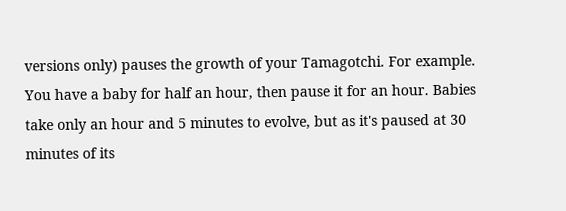versions only) pauses the growth of your Tamagotchi. For example. You have a baby for half an hour, then pause it for an hour. Babies take only an hour and 5 minutes to evolve, but as it's paused at 30 minutes of its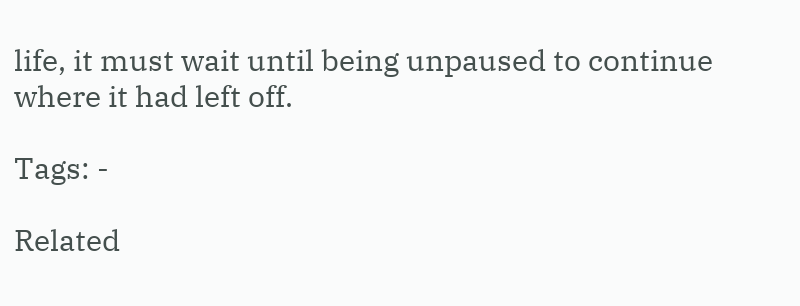life, it must wait until being unpaused to continue where it had left off.

Tags: -

Related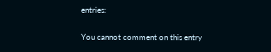entries:

You cannot comment on this entry